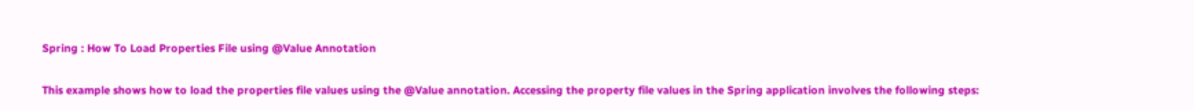Spring : How To Load Properties File using @Value Annotation


This example shows how to load the properties file values using the @Value annotation. Accessing the property file values in the Spring application involves the following steps: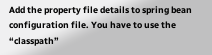Add the property file details to spring bean configuration file. You have to use the “classpath”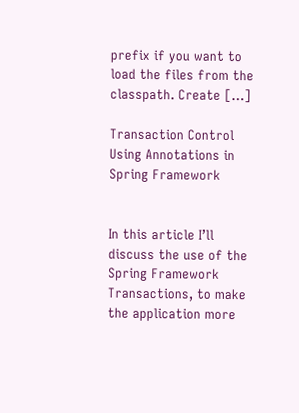prefix if you want to load the files from the classpath. Create […]

Transaction Control Using Annotations in Spring Framework


In this article I’ll discuss the use of the Spring Framework Transactions, to make the application more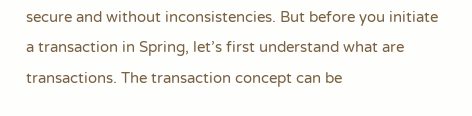secure and without inconsistencies. But before you initiate a transaction in Spring, let’s first understand what are transactions. The transaction concept can be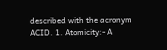described with the acronym ACID. 1. Atomicity:- A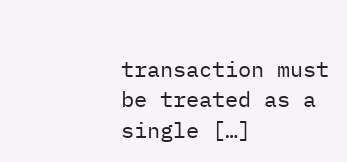transaction must be treated as a single […]